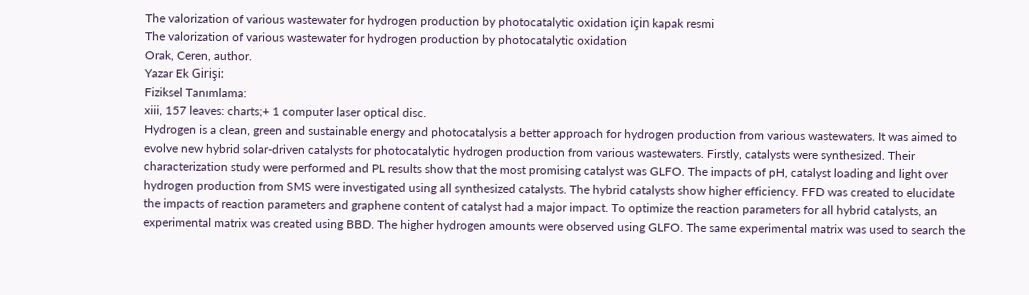The valorization of various wastewater for hydrogen production by photocatalytic oxidation için kapak resmi
The valorization of various wastewater for hydrogen production by photocatalytic oxidation
Orak, Ceren, author.
Yazar Ek Girişi:
Fiziksel Tanımlama:
xiii, 157 leaves: charts;+ 1 computer laser optical disc.
Hydrogen is a clean, green and sustainable energy and photocatalysis a better approach for hydrogen production from various wastewaters. It was aimed to evolve new hybrid solar-driven catalysts for photocatalytic hydrogen production from various wastewaters. Firstly, catalysts were synthesized. Their characterization study were performed and PL results show that the most promising catalyst was GLFO. The impacts of pH, catalyst loading and light over hydrogen production from SMS were investigated using all synthesized catalysts. The hybrid catalysts show higher efficiency. FFD was created to elucidate the impacts of reaction parameters and graphene content of catalyst had a major impact. To optimize the reaction parameters for all hybrid catalysts, an experimental matrix was created using BBD. The higher hydrogen amounts were observed using GLFO. The same experimental matrix was used to search the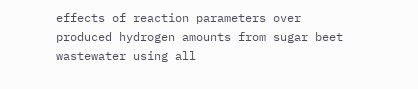effects of reaction parameters over produced hydrogen amounts from sugar beet wastewater using all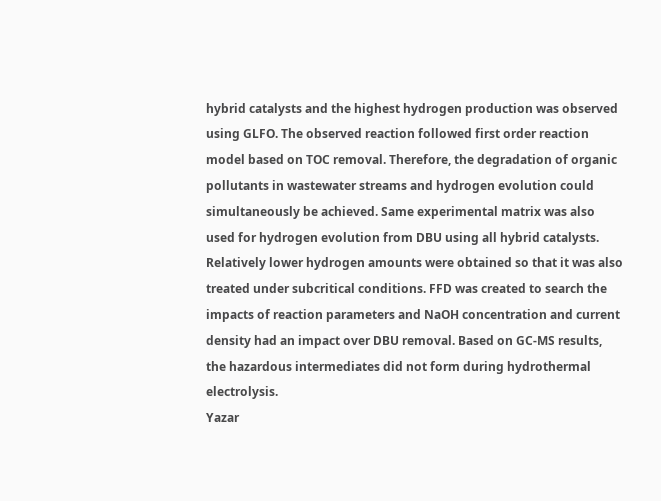hybrid catalysts and the highest hydrogen production was observed using GLFO. The observed reaction followed first order reaction model based on TOC removal. Therefore, the degradation of organic pollutants in wastewater streams and hydrogen evolution could simultaneously be achieved. Same experimental matrix was also used for hydrogen evolution from DBU using all hybrid catalysts. Relatively lower hydrogen amounts were obtained so that it was also treated under subcritical conditions. FFD was created to search the impacts of reaction parameters and NaOH concentration and current density had an impact over DBU removal. Based on GC-MS results, the hazardous intermediates did not form during hydrothermal electrolysis.
Yazar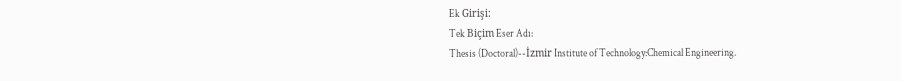Ek Girişi:
Tek Biçim Eser Adı:
Thesis (Doctoral)--İzmir Institute of Technology:Chemical Engineering.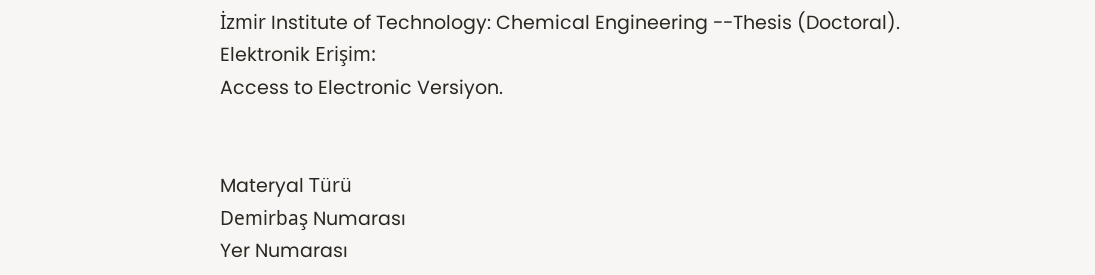İzmir Institute of Technology: Chemical Engineering --Thesis (Doctoral).
Elektronik Erişim:
Access to Electronic Versiyon.


Materyal Türü
Demirbaş Numarası
Yer Numarası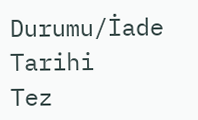Durumu/İade Tarihi
Tez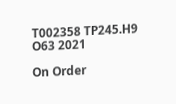T002358 TP245.H9 O63 2021

On Order